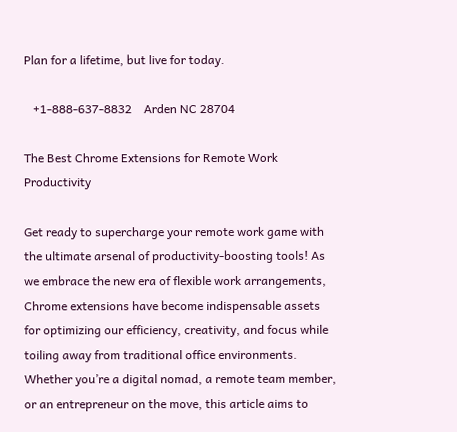Plan for a lifetime, but live for today.

   +1-888-637-8832    Arden NC 28704

The Best Chrome Extensions for Remote Work Productivity

Get ready to supercharge your remote work game with the ultimate arsenal of productivity-boosting tools! As we embrace the new era of flexible work arrangements, Chrome extensions have become indispensable assets for optimizing our efficiency, creativity, and focus while toiling away from traditional office environments. Whether you’re a digital nomad, a remote team member, or an entrepreneur on the move, this article aims to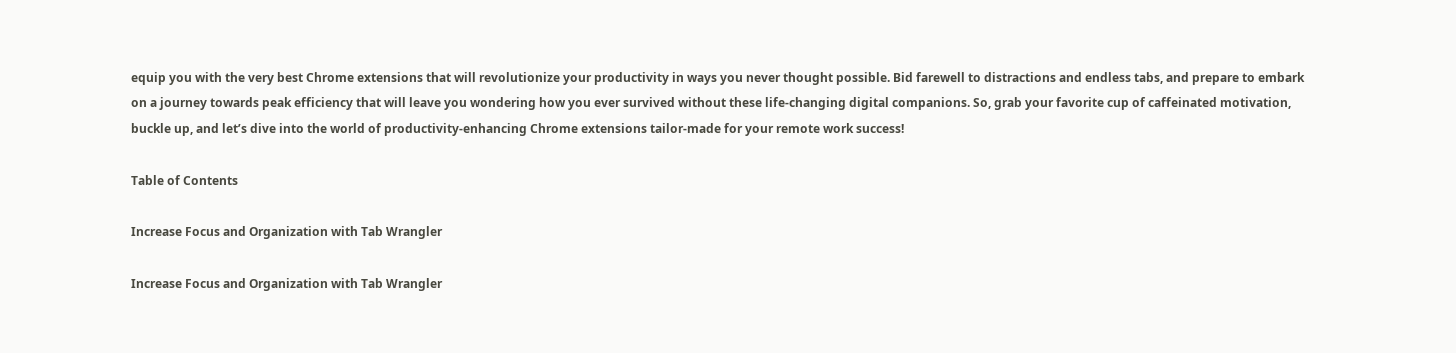equip you with the very best Chrome extensions that will revolutionize your productivity in ways you never thought possible. Bid farewell to distractions and endless tabs, and prepare to embark on a journey towards peak efficiency that will leave you wondering how you ever survived without these life-changing digital companions. So, grab your favorite cup of caffeinated motivation, buckle up, and let’s dive into the world of productivity-enhancing Chrome extensions tailor-made for your remote work success!

Table of Contents

Increase Focus and Organization with Tab Wrangler

Increase Focus and Organization with Tab Wrangler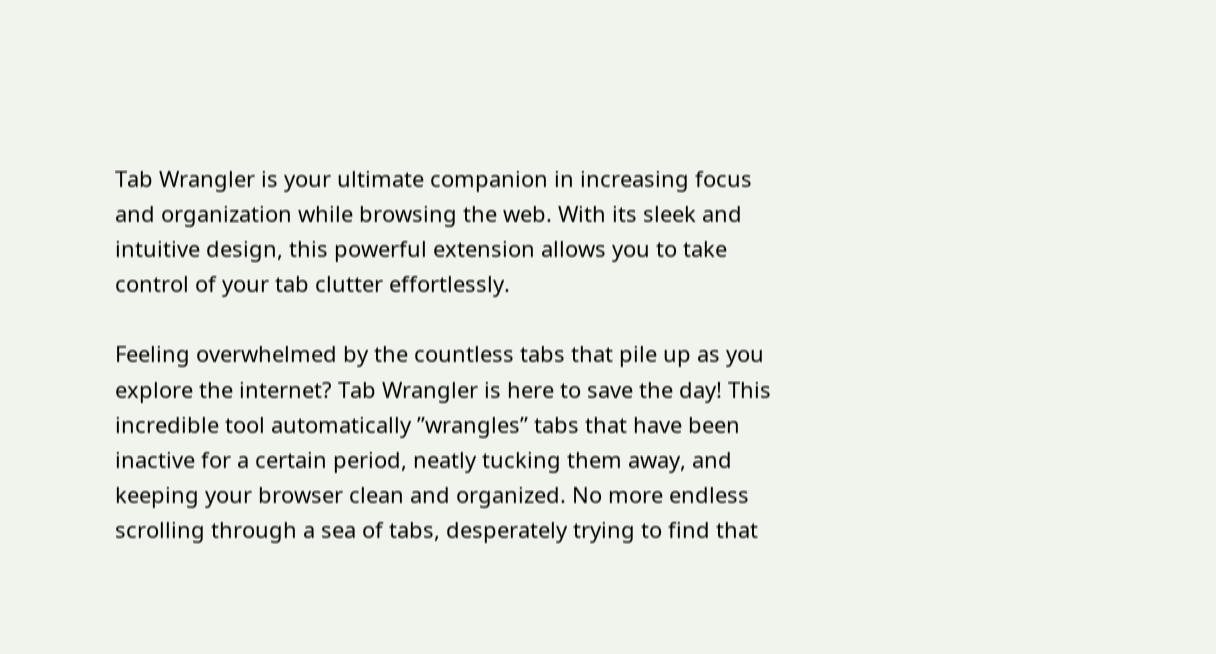Tab Wrangler is your ultimate companion in increasing focus and organization while browsing the web. With its sleek and intuitive design, this powerful extension allows you to take control of your tab clutter effortlessly.

Feeling overwhelmed by the countless tabs that pile up as you explore the internet? Tab Wrangler is here to save the day! This incredible tool automatically ”wrangles” tabs that have been inactive for a certain period, neatly tucking them away, and keeping your browser clean and organized. No more endless scrolling through a sea of tabs, desperately trying to find that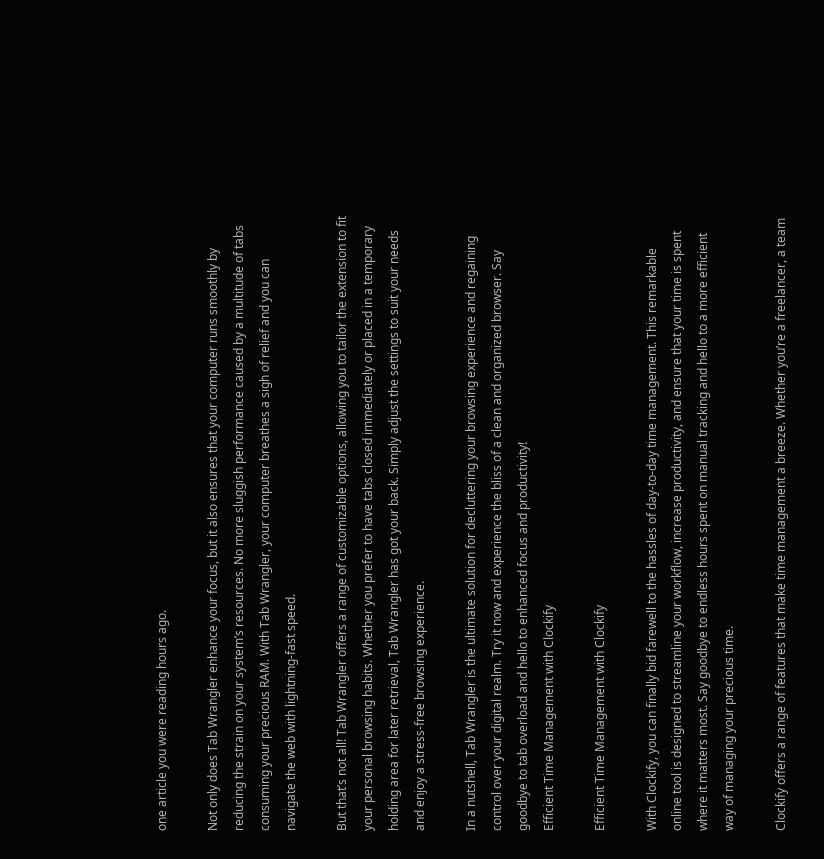one article you were reading hours ago.

Not only does Tab Wrangler enhance your focus, but it also ensures that your computer runs smoothly by reducing the strain on your system’s resources. No more sluggish performance caused by a multitude of tabs consuming your precious RAM. With Tab Wrangler, your computer breathes a sigh of relief and you can navigate the web with lightning-fast speed.

But that’s not all! Tab Wrangler offers a range of customizable options, allowing you to tailor the extension to fit your personal browsing habits. Whether you prefer to have tabs closed immediately or placed in a temporary holding area for later retrieval, Tab Wrangler has got your back. Simply adjust the settings to suit your needs and enjoy a stress-free browsing experience.

In a nutshell, Tab Wrangler is the ultimate solution for decluttering your browsing experience and regaining control over your digital realm. Try it now and experience the bliss of a clean and organized browser. Say goodbye to tab overload and hello to enhanced focus and productivity!
Efficient Time Management with Clockify

Efficient Time Management with Clockify

With Clockify, you can finally bid farewell to the hassles of day-to-day time management. This remarkable online tool is designed to streamline your workflow, increase productivity, and ensure that your time is spent where it matters most. Say goodbye to endless hours spent on manual tracking and hello to a more efficient way of managing your precious time.

Clockify offers a range of features that make time management a breeze. Whether you’re a freelancer, a team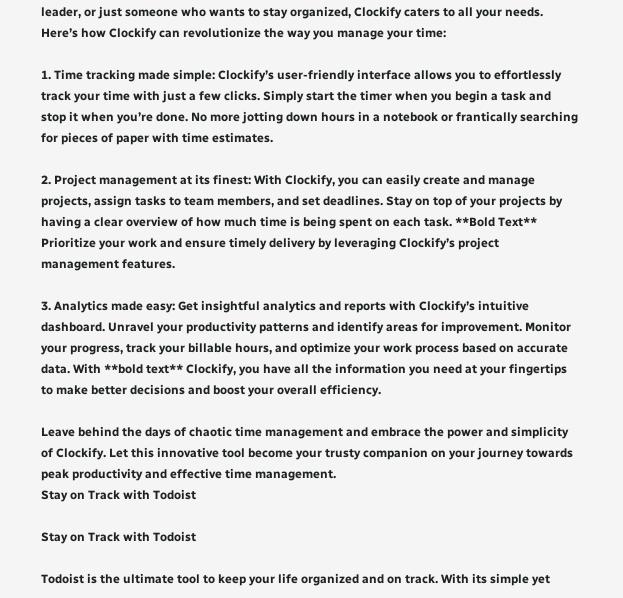leader, or just someone who wants to stay organized, Clockify caters to all your needs. Here’s how Clockify can revolutionize the way you manage your time:

1. Time tracking made simple: Clockify’s user-friendly interface allows you to effortlessly track your time with just a few clicks. Simply start the timer when you begin a task and stop it when you’re done. No more jotting down hours in a notebook or frantically searching for pieces of paper with time estimates.

2. Project management at its finest: With Clockify, you can easily create and manage projects, assign tasks to team members, and set deadlines. Stay on top of your projects by having a clear overview of how much time is being spent on each task. **Bold Text** Prioritize your work and ensure timely delivery by leveraging Clockify’s project management features.

3. Analytics made easy: Get insightful analytics and reports with Clockify’s intuitive dashboard. Unravel your productivity patterns and identify areas for improvement. Monitor your progress, track your billable hours, and optimize your work process based on accurate data. With **bold text** Clockify, you have all the information you need at your fingertips to make better decisions and boost your overall efficiency.

Leave behind the days of chaotic time management and embrace the power and simplicity of Clockify. Let this innovative tool become your trusty companion on your journey towards peak productivity and effective time management.
Stay on Track with Todoist

Stay on Track with Todoist

Todoist is the ultimate tool to keep your life organized and on track. With its simple yet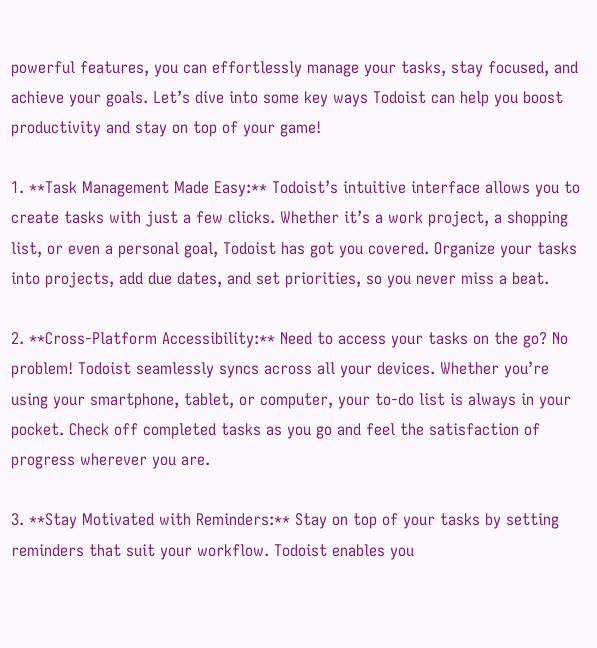powerful features, you can effortlessly manage your tasks, stay focused, and achieve your goals. Let’s dive into some key ways Todoist can help you boost productivity and stay on top of your game!

1. **Task Management Made Easy:** Todoist’s intuitive interface allows you to create tasks with just a few clicks. Whether it’s a work project, a shopping list, or even a personal goal, Todoist has got you covered. Organize your tasks into projects, add due dates, and set priorities, so you never miss a beat.

2. **Cross-Platform Accessibility:** Need to access your tasks on the go? No problem! Todoist seamlessly syncs across all your devices. Whether you’re using your smartphone, tablet, or computer, your to-do list is always in your pocket. Check off completed tasks as you go and feel the satisfaction of progress wherever you are.

3. **Stay Motivated with Reminders:** Stay on top of your tasks by setting reminders that suit your workflow. Todoist enables you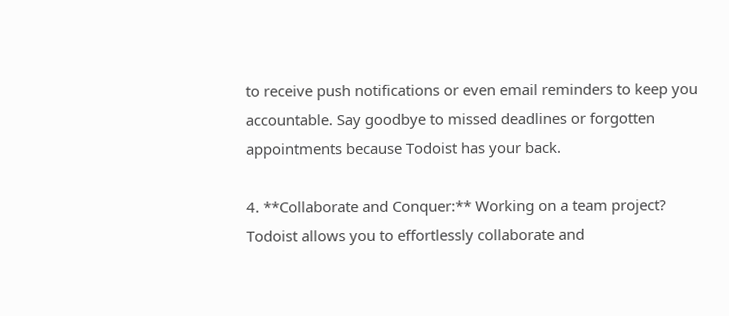to receive push notifications or even email reminders to keep you accountable. Say goodbye to missed deadlines or forgotten appointments because Todoist has your back.

4. **Collaborate and Conquer:** Working on a team project? Todoist allows you to effortlessly collaborate and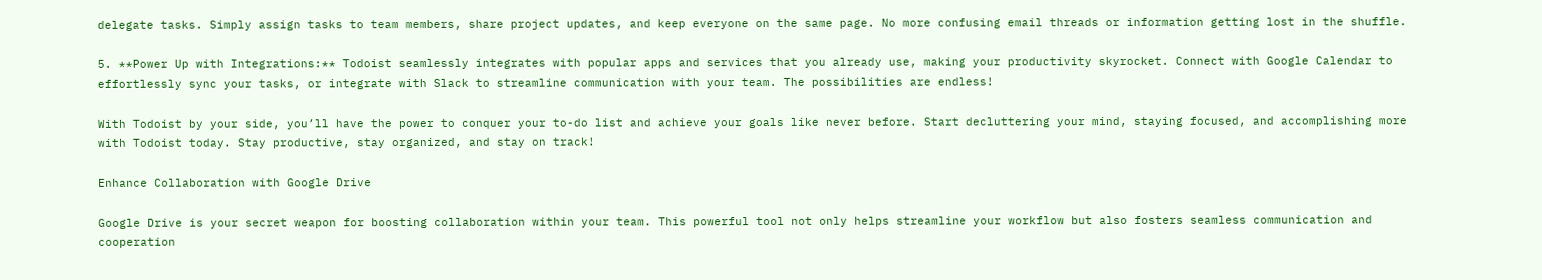delegate tasks. Simply assign tasks to team members, share project updates, and keep everyone on the same page. No more confusing email threads or information getting lost in the shuffle.

5. **Power Up with Integrations:** Todoist seamlessly integrates with popular apps and services that you already use, making your productivity skyrocket. Connect with Google Calendar to effortlessly sync your tasks, or integrate with Slack to streamline communication with your team. The possibilities are endless!

With Todoist by your side, you’ll have the power to conquer your to-do list and achieve your goals like never before. Start decluttering your mind, staying focused, and accomplishing more with Todoist today. Stay productive, stay organized, and stay on track!

Enhance Collaboration with Google Drive

Google Drive is your secret weapon for boosting collaboration within your team. This powerful tool not only helps streamline your workflow but also fosters seamless communication and cooperation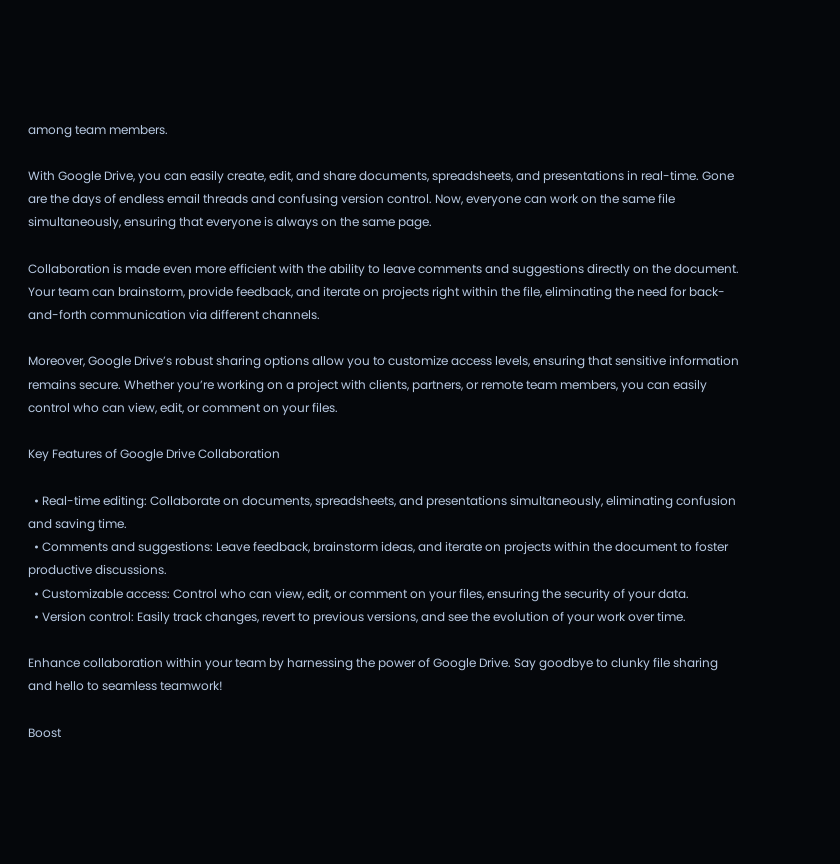among team members.

With Google Drive, you can easily create, edit, and share documents, spreadsheets, and presentations in real-time. Gone are the days of endless email threads and confusing version control. Now, everyone can work on the same file simultaneously, ensuring that everyone is always on the same page.

Collaboration is made even more efficient with the ability to leave comments and suggestions directly on the document. Your team can brainstorm, provide feedback, and iterate on projects right within the file, eliminating the need for back-and-forth communication via different channels.

Moreover, Google Drive’s robust sharing options allow you to customize access levels, ensuring that sensitive information remains secure. Whether you’re working on a project with clients, partners, or remote team members, you can easily control who can view, edit, or comment on your files.

Key Features of Google Drive Collaboration

  • Real-time editing: Collaborate on documents, spreadsheets, and presentations simultaneously, eliminating confusion and saving time.
  • Comments and suggestions: Leave feedback, brainstorm ideas, and iterate on projects within the document to foster productive discussions.
  • Customizable access: Control who can view, edit, or comment on your files, ensuring the security of your data.
  • Version control: Easily track changes, revert to previous versions, and see the evolution of your work over time.

Enhance collaboration within your team by harnessing the power of Google Drive. Say goodbye to clunky file sharing and hello to seamless teamwork!

Boost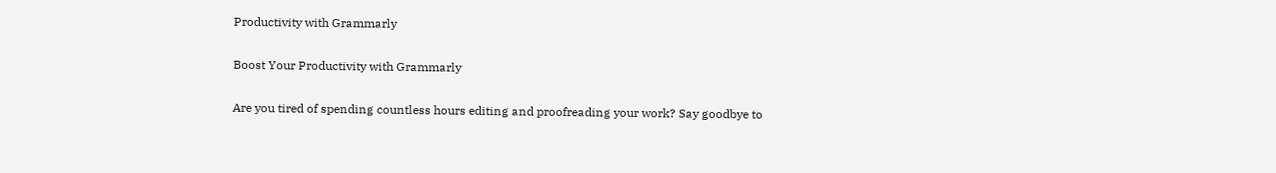Productivity with Grammarly

Boost Your Productivity with Grammarly

Are you tired of spending countless hours editing and proofreading your work? Say goodbye to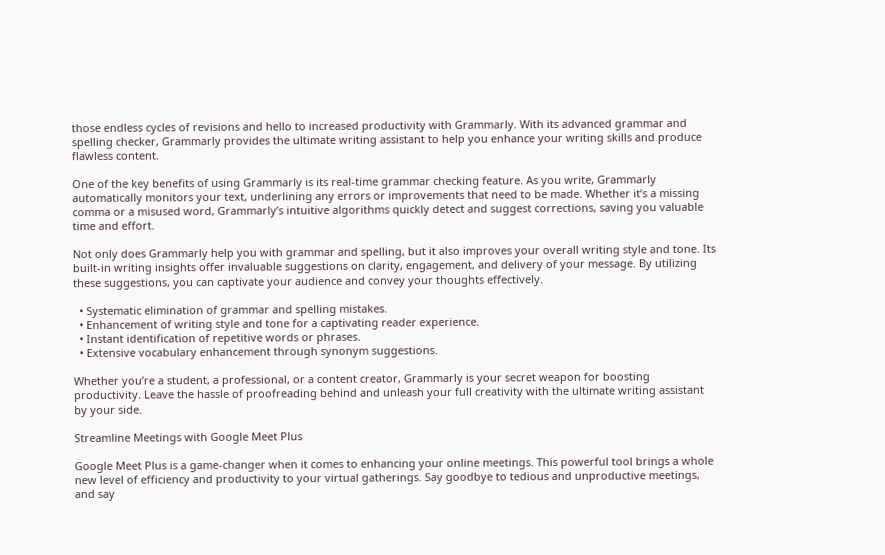those endless cycles of revisions and hello to increased productivity with Grammarly. With its advanced grammar and spelling checker, Grammarly provides the ultimate writing assistant to help you enhance your writing skills and produce flawless content.

One of the key benefits of using Grammarly is its real-time grammar checking feature. As you write, Grammarly automatically monitors your text, underlining any errors or improvements that need to be made. Whether it’s a missing comma or a misused word, Grammarly’s intuitive algorithms quickly detect and suggest corrections, saving you valuable time and effort.

Not only does Grammarly help you with grammar and spelling, but it also improves your overall writing style and tone. Its built-in writing insights offer invaluable suggestions on clarity, engagement, and delivery of your message. By utilizing these suggestions, you can captivate your audience and convey your thoughts effectively.

  • Systematic elimination of grammar and spelling mistakes.
  • Enhancement of writing style and tone for a captivating reader experience.
  • Instant identification of repetitive words or phrases.
  • Extensive vocabulary enhancement through synonym suggestions.

Whether you’re a student, a professional, or a content creator, Grammarly is your secret weapon for boosting productivity. Leave the hassle of proofreading behind and unleash your full creativity with the ultimate writing assistant by your side.

Streamline Meetings with Google Meet Plus

Google Meet Plus is a game-changer when it comes to enhancing your online meetings. This powerful tool brings a whole new level of efficiency and productivity to your virtual gatherings. Say goodbye to tedious and unproductive meetings, and say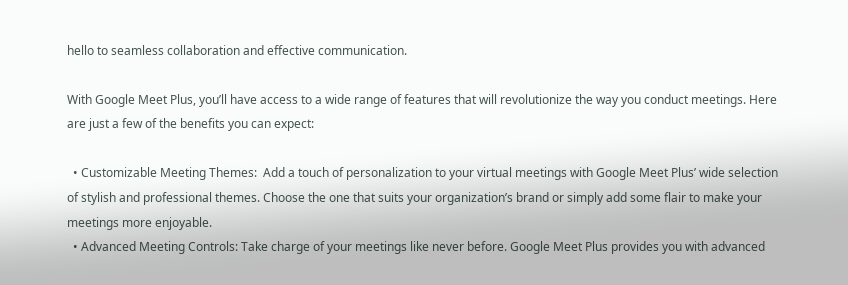hello to seamless collaboration and effective communication.

With Google Meet Plus, you’ll have access to a wide range of features that will revolutionize the way you conduct meetings. Here are just a few of the benefits you can expect:

  • Customizable Meeting Themes:  Add a touch of personalization to your virtual meetings with Google Meet Plus’ wide selection of stylish and professional themes. Choose the one that suits your organization’s brand or simply add some flair to make your meetings more enjoyable.
  • Advanced Meeting Controls: Take charge of your meetings like never before. Google Meet Plus provides you with advanced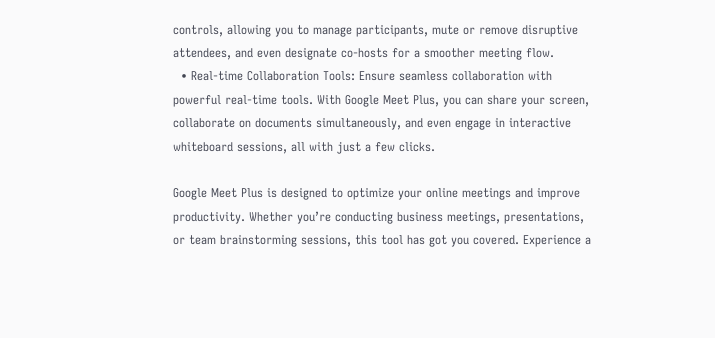controls, allowing you to manage participants, mute or remove disruptive attendees, and even designate co-hosts for a smoother meeting flow.
  • Real-time Collaboration Tools: Ensure seamless collaboration with powerful real-time tools. With Google Meet Plus, you can share your screen, collaborate on documents simultaneously, and even engage in interactive whiteboard sessions, all with just a few clicks.

Google Meet Plus is designed to optimize your online meetings and improve productivity. Whether you’re conducting business meetings, presentations, or team brainstorming sessions, this tool has got you covered. Experience a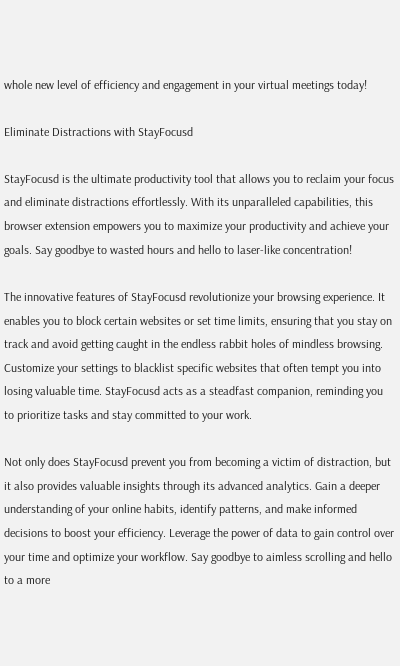whole new level of efficiency and engagement in your virtual meetings today!

Eliminate Distractions with StayFocusd

StayFocusd is the ultimate productivity tool that allows you to reclaim your focus and eliminate distractions effortlessly. With its unparalleled capabilities, this browser extension empowers you to maximize your productivity and achieve your goals. Say goodbye to wasted hours and hello to laser-like concentration!

The innovative features of StayFocusd revolutionize your browsing experience. It enables you to block certain websites or set time limits, ensuring that you stay on track and avoid getting caught in the endless rabbit holes of mindless browsing. Customize your settings to blacklist specific websites that often tempt you into losing valuable time. StayFocusd acts as a steadfast companion, reminding you to prioritize tasks and stay committed to your work.

Not only does StayFocusd prevent you from becoming a victim of distraction, but it also provides valuable insights through its advanced analytics. Gain a deeper understanding of your online habits, identify patterns, and make informed decisions to boost your efficiency. Leverage the power of data to gain control over your time and optimize your workflow. Say goodbye to aimless scrolling and hello to a more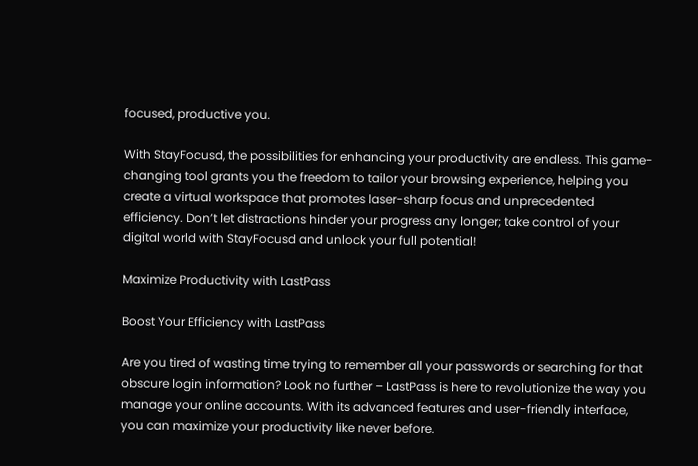focused, productive you.

With StayFocusd, the possibilities for enhancing your productivity are endless. This game-changing tool grants you the freedom to tailor your browsing experience, helping you create a virtual workspace that promotes laser-sharp focus and unprecedented efficiency. Don’t let distractions hinder your progress any longer; take control of your digital world with StayFocusd and unlock your full potential!

Maximize Productivity with LastPass

Boost Your Efficiency with LastPass

Are you tired of wasting time trying to remember all your passwords or searching for that obscure login information? Look no further – LastPass is here to revolutionize the way you manage your online accounts. With its advanced features and user-friendly interface, you can maximize your productivity like never before.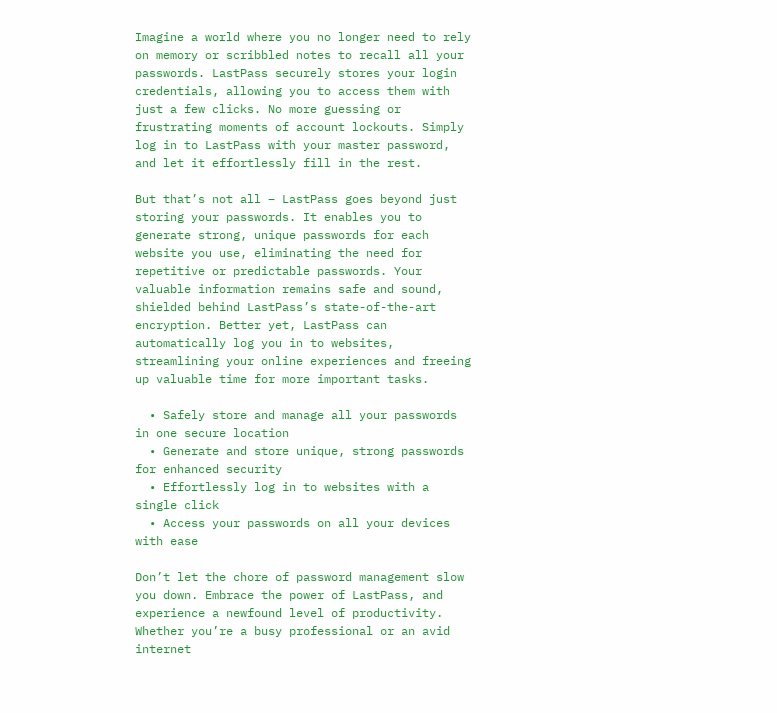Imagine a world where you no longer need to rely on memory or scribbled notes to recall all your passwords. LastPass securely stores your login credentials, allowing you to access them with just a few clicks. No more guessing or frustrating moments of account lockouts. Simply log in to LastPass with your master password, and let it effortlessly fill in the rest.

But that’s not all – LastPass goes beyond just storing your passwords. It enables you to generate strong, unique passwords for each website you use, eliminating the need for repetitive or predictable passwords. Your valuable information remains safe and sound, shielded behind LastPass’s state-of-the-art encryption. Better yet, LastPass can automatically log you in to websites, streamlining your online experiences and freeing up valuable time for more important tasks.

  • Safely store and manage all your passwords in one secure location
  • Generate and store unique, strong passwords for enhanced security
  • Effortlessly log in to websites with a single click
  • Access your passwords on all your devices with ease

Don’t let the chore of password management slow you down. Embrace the power of LastPass, and experience a newfound level of productivity. Whether you’re a busy professional or an avid internet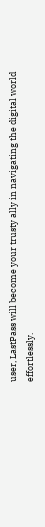user, LastPass will become your trusty ally in navigating the digital world effortlessly.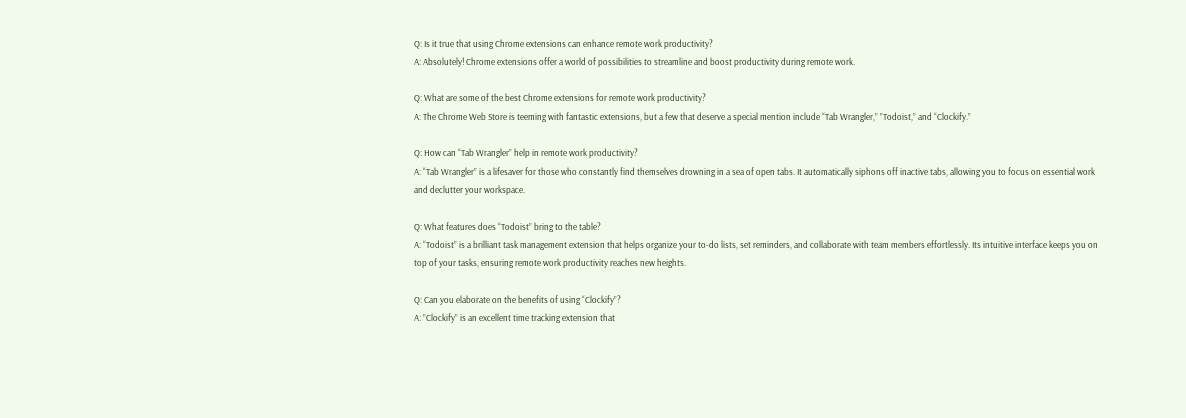Q: Is it true that using Chrome extensions can enhance remote work productivity?
A: Absolutely! Chrome extensions offer a world of possibilities to streamline and boost productivity during remote work.

Q: What are some of the best Chrome extensions for remote work productivity?
A: The Chrome Web Store is teeming with fantastic extensions, but a few that deserve a special mention include “Tab Wrangler,” ”Todoist,” and “Clockify.”

Q: How can “Tab Wrangler” help in remote work productivity?
A: “Tab Wrangler” is a lifesaver for those who constantly find themselves drowning in a sea of open tabs. It automatically siphons off inactive tabs, allowing you to focus on essential work and declutter your workspace.

Q: What features does “Todoist” bring to the table?
A: “Todoist” is a brilliant task management extension that helps organize your to-do lists, set reminders, and collaborate with team members effortlessly. Its intuitive interface keeps you on top of your tasks, ensuring remote work productivity reaches new heights.

Q: Can you elaborate on the benefits of using “Clockify”?
A: ”Clockify” is an excellent time tracking extension that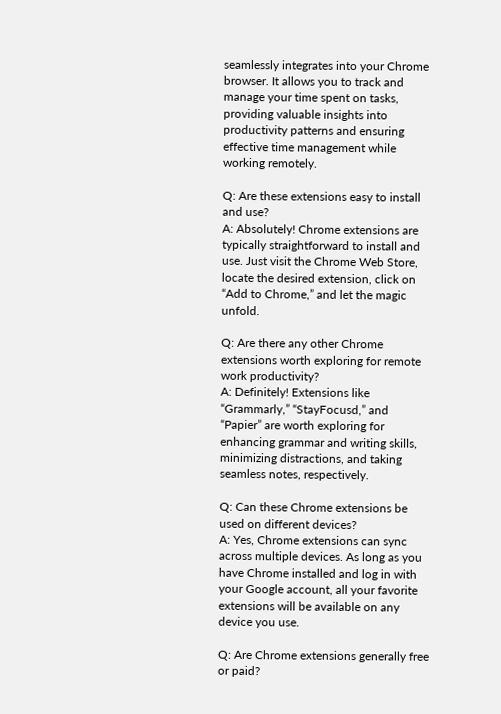seamlessly integrates into your Chrome browser. It allows you to track and manage your time spent on tasks, providing valuable insights into productivity patterns and ensuring effective time management while working remotely.

Q: Are these extensions easy to install and use?
A: Absolutely! Chrome extensions are typically straightforward to install and use. Just visit the Chrome Web Store, locate the desired extension, click on “Add to Chrome,” and let the magic unfold.

Q: Are there any other Chrome extensions worth exploring for remote work productivity?
A: Definitely! Extensions like “Grammarly,” “StayFocusd,” and “Papier” are worth exploring for enhancing grammar and writing skills, minimizing distractions, and taking seamless notes, respectively.

Q: Can these Chrome extensions be used on different devices?
A: Yes, Chrome extensions can sync across multiple devices. As long as you have Chrome installed and log in with your Google account, all your favorite extensions will be available on any device you use.

Q: Are Chrome extensions generally free or paid?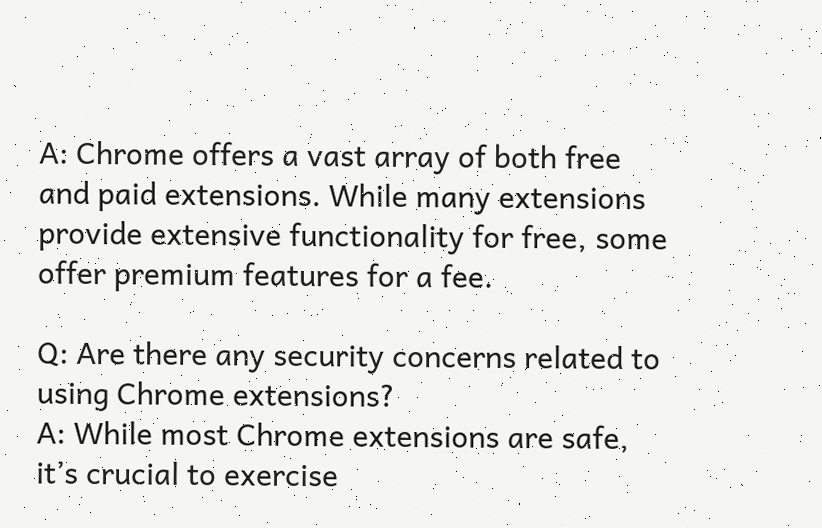A: Chrome offers a vast array of both free and paid extensions. While many extensions provide extensive functionality for free, some  offer premium features for a fee.

Q: Are there any security concerns related to using Chrome extensions?
A: While most Chrome extensions are safe, it’s crucial to exercise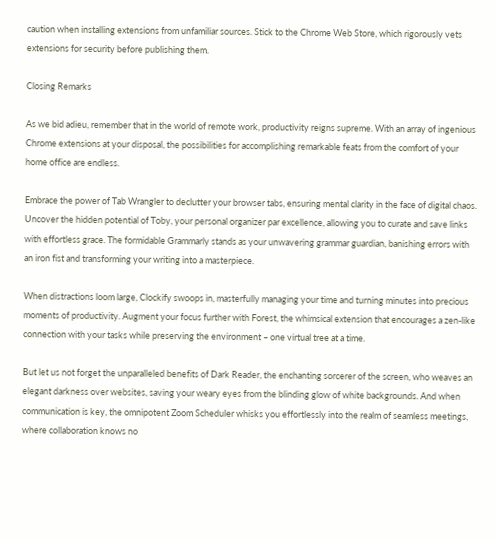caution when installing extensions from unfamiliar sources. Stick to the Chrome Web Store, which rigorously vets extensions for security before publishing them.

Closing Remarks

As we bid adieu, remember that in the world of remote work, productivity reigns supreme. With an array of ingenious Chrome extensions at your disposal, the possibilities for accomplishing remarkable feats from the comfort of your home office are endless.

Embrace the power of Tab Wrangler to declutter your browser tabs, ensuring mental clarity in the face of digital chaos. Uncover the hidden potential of Toby, your personal organizer par excellence, allowing you to curate and save links with effortless grace. The formidable Grammarly stands as your unwavering grammar guardian, banishing errors with an iron fist and transforming your writing into a masterpiece.

When distractions loom large, Clockify swoops in, masterfully managing your time and turning minutes into precious moments of productivity. Augment your focus further with Forest, the whimsical extension that encourages a zen-like connection with your tasks while preserving the environment – one virtual tree at a time.

But let us not forget the unparalleled benefits of Dark Reader, the enchanting sorcerer of the screen, who weaves an elegant darkness over websites, saving your weary eyes from the blinding glow of white backgrounds. And when communication is key, the omnipotent Zoom Scheduler whisks you effortlessly into the realm of seamless meetings, where collaboration knows no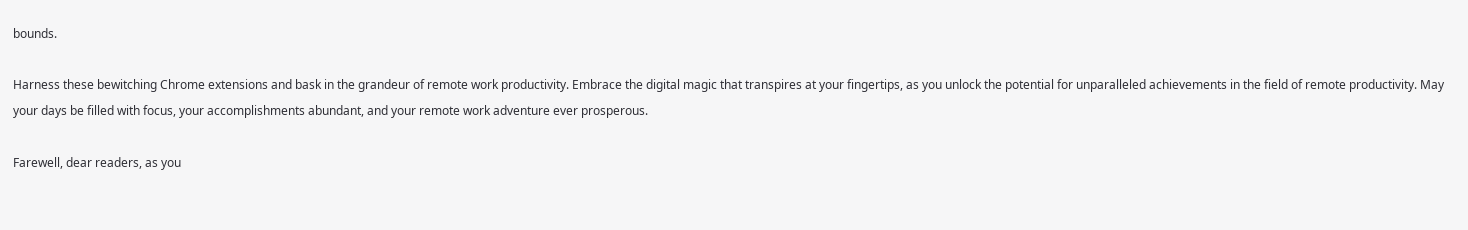bounds.

Harness these bewitching Chrome extensions and bask in the grandeur of remote work productivity. Embrace the digital magic that transpires at your fingertips, as you unlock the potential for unparalleled achievements in the field of remote productivity. May your days be filled with focus, your accomplishments abundant, and your remote work adventure ever prosperous.

Farewell, dear readers, as you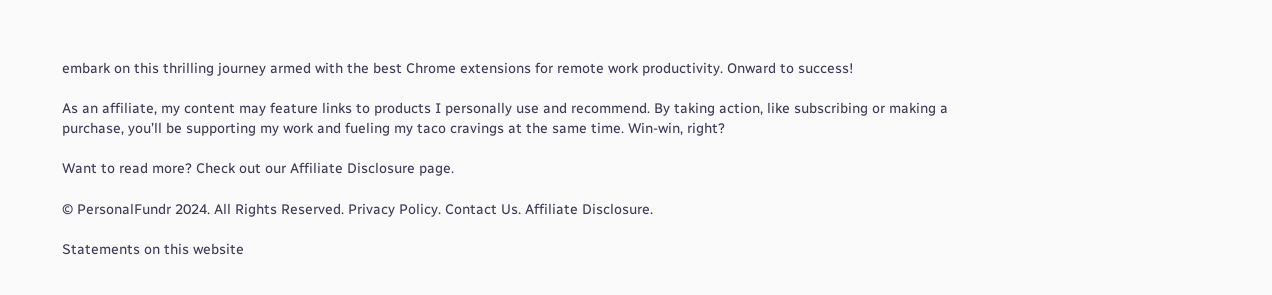embark on this thrilling journey armed with the best Chrome extensions for remote work productivity. Onward to success!

As an affiliate, my content may feature links to products I personally use and recommend. By taking action, like subscribing or making a purchase, you’ll be supporting my work and fueling my taco cravings at the same time. Win-win, right?

Want to read more? Check out our Affiliate Disclosure page.

© PersonalFundr 2024. All Rights Reserved. Privacy Policy. Contact Us. Affiliate Disclosure.

Statements on this website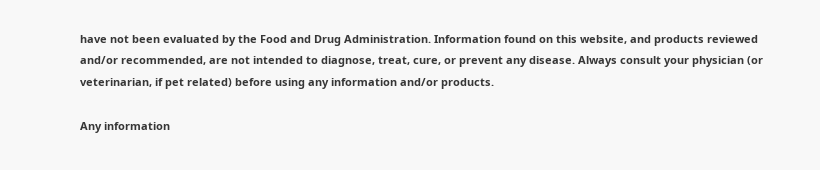have not been evaluated by the Food and Drug Administration. Information found on this website, and products reviewed and/or recommended, are not intended to diagnose, treat, cure, or prevent any disease. Always consult your physician (or veterinarian, if pet related) before using any information and/or products.

Any information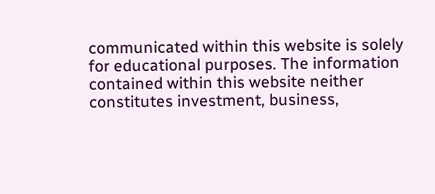communicated within this website is solely for educational purposes. The information contained within this website neither constitutes investment, business,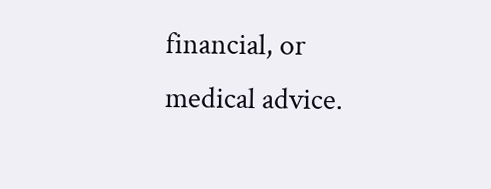financial, or medical advice.